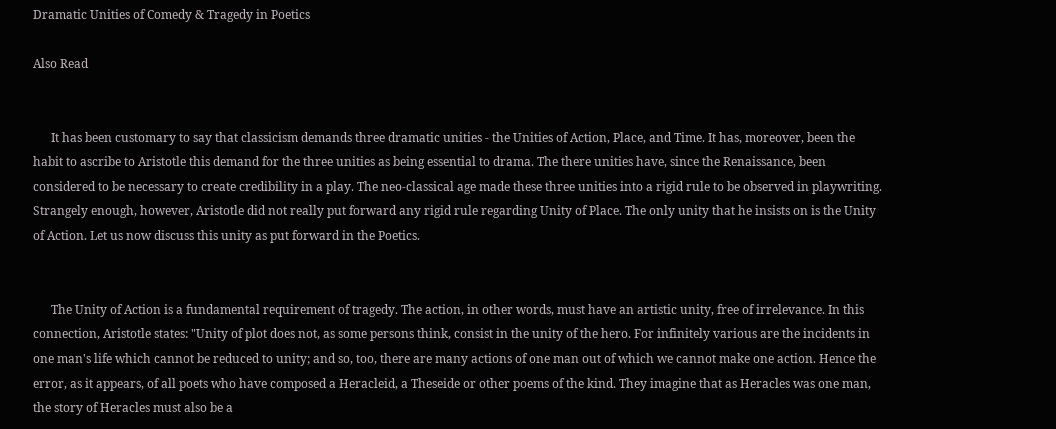Dramatic Unities of Comedy & Tragedy in Poetics

Also Read


      It has been customary to say that classicism demands three dramatic unities - the Unities of Action, Place, and Time. It has, moreover, been the habit to ascribe to Aristotle this demand for the three unities as being essential to drama. The there unities have, since the Renaissance, been considered to be necessary to create credibility in a play. The neo-classical age made these three unities into a rigid rule to be observed in playwriting. Strangely enough, however, Aristotle did not really put forward any rigid rule regarding Unity of Place. The only unity that he insists on is the Unity of Action. Let us now discuss this unity as put forward in the Poetics.


      The Unity of Action is a fundamental requirement of tragedy. The action, in other words, must have an artistic unity, free of irrelevance. In this connection, Aristotle states: "Unity of plot does not, as some persons think, consist in the unity of the hero. For infinitely various are the incidents in one man's life which cannot be reduced to unity; and so, too, there are many actions of one man out of which we cannot make one action. Hence the error, as it appears, of all poets who have composed a Heracleid, a Theseide or other poems of the kind. They imagine that as Heracles was one man, the story of Heracles must also be a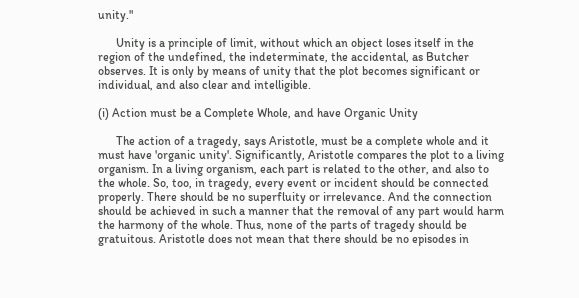unity."

      Unity is a principle of limit, without which an object loses itself in the region of the undefined, the indeterminate, the accidental, as Butcher observes. It is only by means of unity that the plot becomes significant or individual, and also clear and intelligible.

(i) Action must be a Complete Whole, and have Organic Unity

      The action of a tragedy, says Aristotle, must be a complete whole and it must have 'organic unity'. Significantly, Aristotle compares the plot to a living organism. In a living organism, each part is related to the other, and also to the whole. So, too, in tragedy, every event or incident should be connected properly. There should be no superfluity or irrelevance. And the connection should be achieved in such a manner that the removal of any part would harm the harmony of the whole. Thus, none of the parts of tragedy should be gratuitous. Aristotle does not mean that there should be no episodes in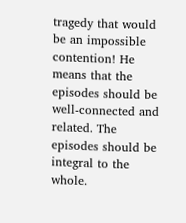tragedy that would be an impossible contention! He means that the episodes should be well-connected and related. The episodes should be integral to the whole.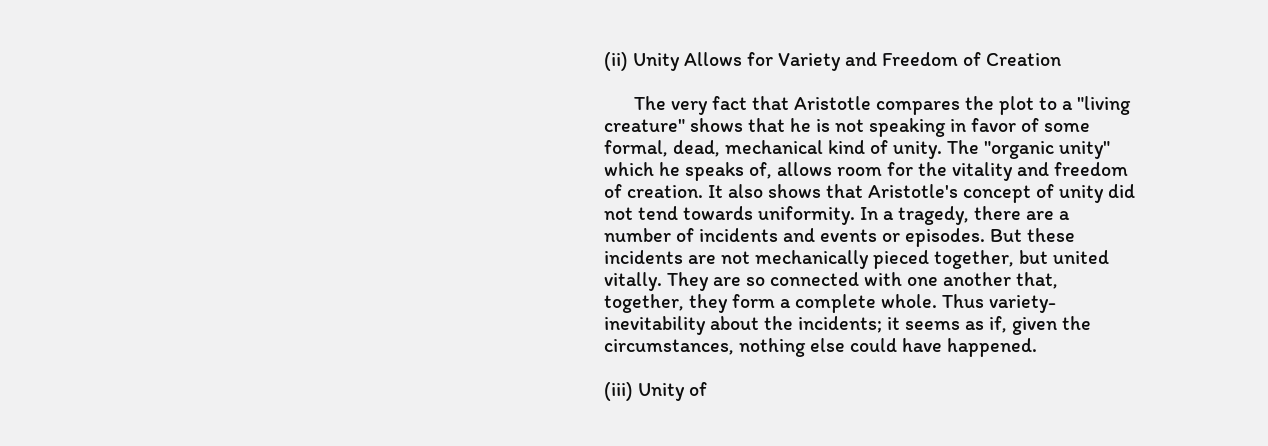(ii) Unity Allows for Variety and Freedom of Creation

      The very fact that Aristotle compares the plot to a "living creature" shows that he is not speaking in favor of some formal, dead, mechanical kind of unity. The "organic unity" which he speaks of, allows room for the vitality and freedom of creation. It also shows that Aristotle's concept of unity did not tend towards uniformity. In a tragedy, there are a number of incidents and events or episodes. But these incidents are not mechanically pieced together, but united vitally. They are so connected with one another that, together, they form a complete whole. Thus variety-inevitability about the incidents; it seems as if, given the circumstances, nothing else could have happened.

(iii) Unity of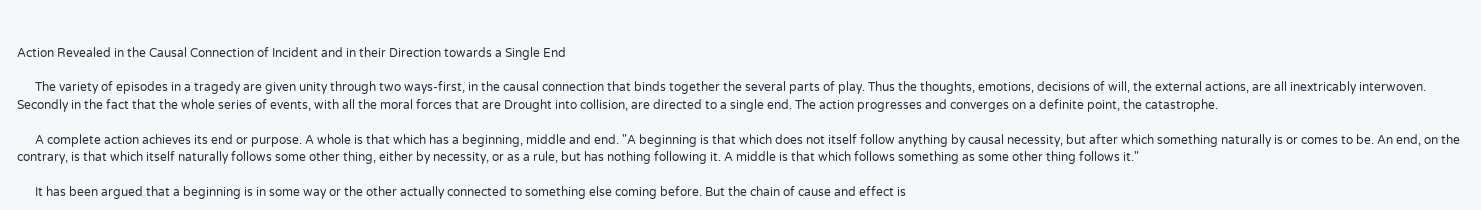Action Revealed in the Causal Connection of Incident and in their Direction towards a Single End

      The variety of episodes in a tragedy are given unity through two ways-first, in the causal connection that binds together the several parts of play. Thus the thoughts, emotions, decisions of will, the external actions, are all inextricably interwoven. Secondly in the fact that the whole series of events, with all the moral forces that are Drought into collision, are directed to a single end. The action progresses and converges on a definite point, the catastrophe.

      A complete action achieves its end or purpose. A whole is that which has a beginning, middle and end. "A beginning is that which does not itself follow anything by causal necessity, but after which something naturally is or comes to be. An end, on the contrary, is that which itself naturally follows some other thing, either by necessity, or as a rule, but has nothing following it. A middle is that which follows something as some other thing follows it."

      It has been argued that a beginning is in some way or the other actually connected to something else coming before. But the chain of cause and effect is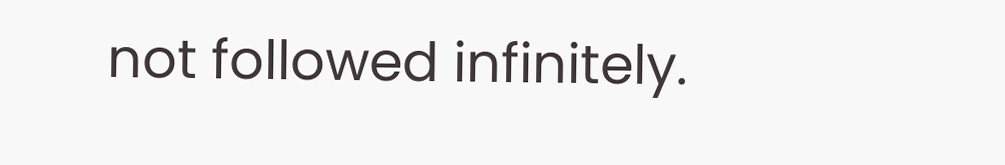not followed infinitely.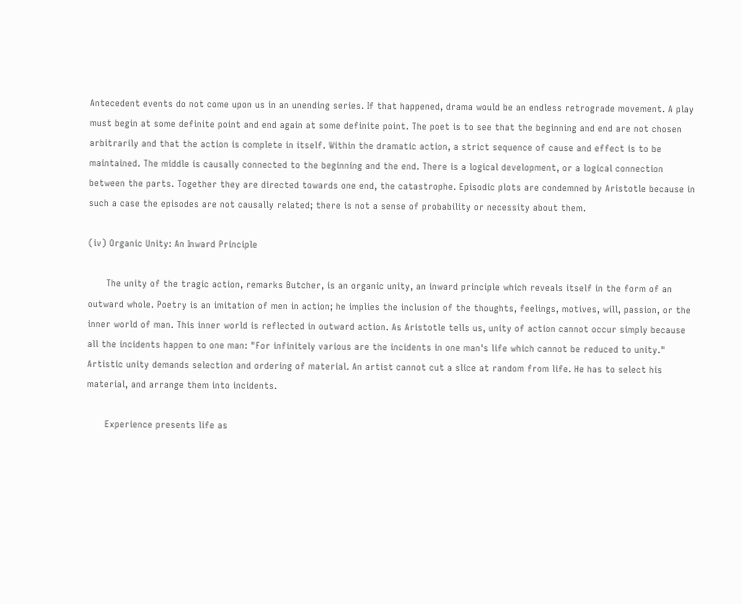Antecedent events do not come upon us in an unending series. If that happened, drama would be an endless retrograde movement. A play must begin at some definite point and end again at some definite point. The poet is to see that the beginning and end are not chosen arbitrarily and that the action is complete in itself. Within the dramatic action, a strict sequence of cause and effect is to be maintained. The middle is causally connected to the beginning and the end. There is a logical development, or a logical connection between the parts. Together they are directed towards one end, the catastrophe. Episodic plots are condemned by Aristotle because in such a case the episodes are not causally related; there is not a sense of probability or necessity about them.

(iv) Organic Unity: An Inward Principle

      The unity of the tragic action, remarks Butcher, is an organic unity, an inward principle which reveals itself in the form of an outward whole. Poetry is an imitation of men in action; he implies the inclusion of the thoughts, feelings, motives, will, passion, or the inner world of man. This inner world is reflected in outward action. As Aristotle tells us, unity of action cannot occur simply because all the incidents happen to one man: "For infinitely various are the incidents in one man's life which cannot be reduced to unity." Artistic unity demands selection and ordering of material. An artist cannot cut a slice at random from life. He has to select his material, and arrange them into incidents.

      Experience presents life as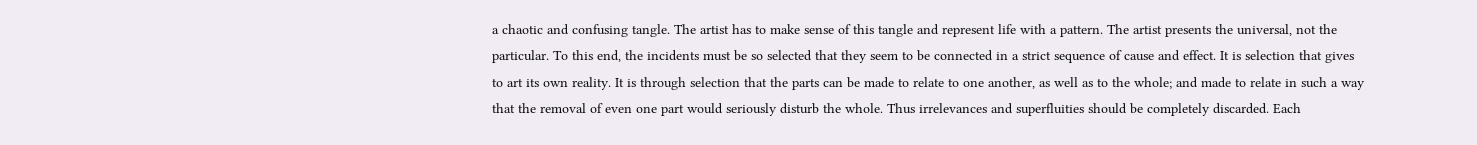a chaotic and confusing tangle. The artist has to make sense of this tangle and represent life with a pattern. The artist presents the universal, not the particular. To this end, the incidents must be so selected that they seem to be connected in a strict sequence of cause and effect. It is selection that gives to art its own reality. It is through selection that the parts can be made to relate to one another, as well as to the whole; and made to relate in such a way that the removal of even one part would seriously disturb the whole. Thus irrelevances and superfluities should be completely discarded. Each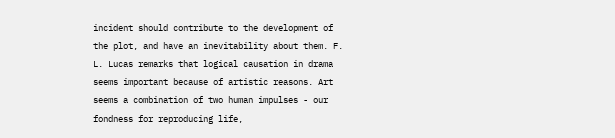incident should contribute to the development of the plot, and have an inevitability about them. F. L. Lucas remarks that logical causation in drama seems important because of artistic reasons. Art seems a combination of two human impulses - our fondness for reproducing life,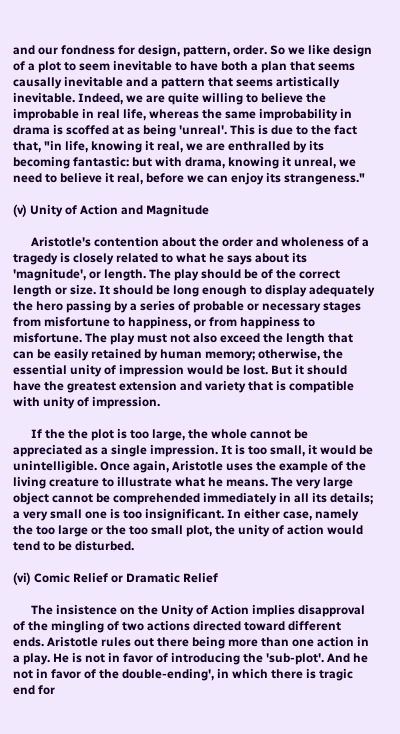and our fondness for design, pattern, order. So we like design of a plot to seem inevitable to have both a plan that seems causally inevitable and a pattern that seems artistically inevitable. Indeed, we are quite willing to believe the improbable in real life, whereas the same improbability in drama is scoffed at as being 'unreal'. This is due to the fact that, "in life, knowing it real, we are enthralled by its becoming fantastic: but with drama, knowing it unreal, we need to believe it real, before we can enjoy its strangeness."

(v) Unity of Action and Magnitude

      Aristotle's contention about the order and wholeness of a tragedy is closely related to what he says about its 'magnitude', or length. The play should be of the correct length or size. It should be long enough to display adequately the hero passing by a series of probable or necessary stages from misfortune to happiness, or from happiness to misfortune. The play must not also exceed the length that can be easily retained by human memory; otherwise, the essential unity of impression would be lost. But it should have the greatest extension and variety that is compatible with unity of impression.

      If the the plot is too large, the whole cannot be appreciated as a single impression. It is too small, it would be unintelligible. Once again, Aristotle uses the example of the living creature to illustrate what he means. The very large object cannot be comprehended immediately in all its details; a very small one is too insignificant. In either case, namely the too large or the too small plot, the unity of action would tend to be disturbed.

(vi) Comic Relief or Dramatic Relief

      The insistence on the Unity of Action implies disapproval of the mingling of two actions directed toward different ends. Aristotle rules out there being more than one action in a play. He is not in favor of introducing the 'sub-plot'. And he not in favor of the double-ending', in which there is tragic end for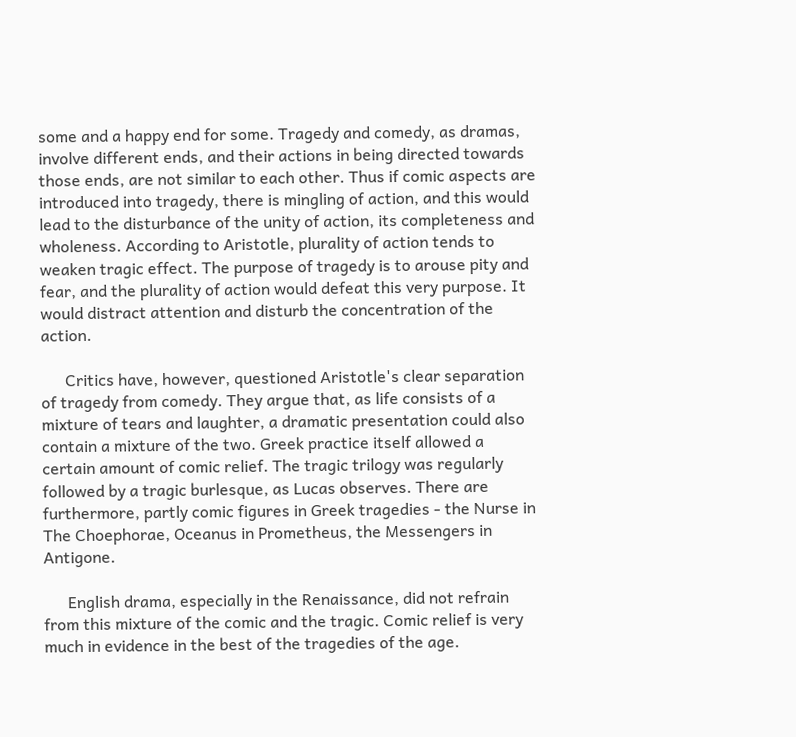some and a happy end for some. Tragedy and comedy, as dramas, involve different ends, and their actions in being directed towards those ends, are not similar to each other. Thus if comic aspects are introduced into tragedy, there is mingling of action, and this would lead to the disturbance of the unity of action, its completeness and wholeness. According to Aristotle, plurality of action tends to weaken tragic effect. The purpose of tragedy is to arouse pity and fear, and the plurality of action would defeat this very purpose. It would distract attention and disturb the concentration of the action.

      Critics have, however, questioned Aristotle's clear separation of tragedy from comedy. They argue that, as life consists of a mixture of tears and laughter, a dramatic presentation could also contain a mixture of the two. Greek practice itself allowed a certain amount of comic relief. The tragic trilogy was regularly followed by a tragic burlesque, as Lucas observes. There are furthermore, partly comic figures in Greek tragedies - the Nurse in The Choephorae, Oceanus in Prometheus, the Messengers in Antigone.

      English drama, especially in the Renaissance, did not refrain from this mixture of the comic and the tragic. Comic relief is very much in evidence in the best of the tragedies of the age.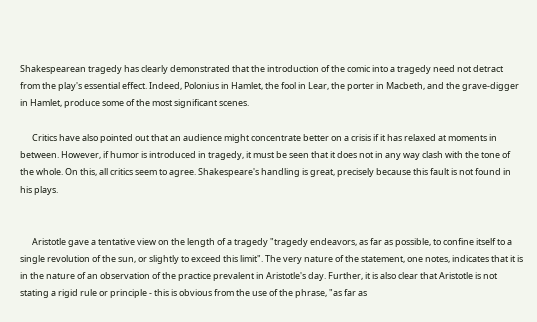Shakespearean tragedy has clearly demonstrated that the introduction of the comic into a tragedy need not detract from the play's essential effect. Indeed, Polonius in Hamlet, the fool in Lear, the porter in Macbeth, and the grave-digger in Hamlet, produce some of the most significant scenes.

      Critics have also pointed out that an audience might concentrate better on a crisis if it has relaxed at moments in between. However, if humor is introduced in tragedy, it must be seen that it does not in any way clash with the tone of the whole. On this, all critics seem to agree. Shakespeare's handling is great, precisely because this fault is not found in his plays.


      Aristotle gave a tentative view on the length of a tragedy "tragedy endeavors, as far as possible, to confine itself to a single revolution of the sun, or slightly to exceed this limit". The very nature of the statement, one notes, indicates that it is in the nature of an observation of the practice prevalent in Aristotle's day. Further, it is also clear that Aristotle is not stating a rigid rule or principle - this is obvious from the use of the phrase, "as far as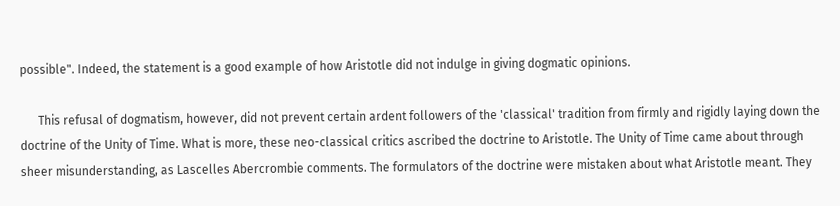possible". Indeed, the statement is a good example of how Aristotle did not indulge in giving dogmatic opinions.

      This refusal of dogmatism, however, did not prevent certain ardent followers of the 'classical' tradition from firmly and rigidly laying down the doctrine of the Unity of Time. What is more, these neo-classical critics ascribed the doctrine to Aristotle. The Unity of Time came about through sheer misunderstanding, as Lascelles Abercrombie comments. The formulators of the doctrine were mistaken about what Aristotle meant. They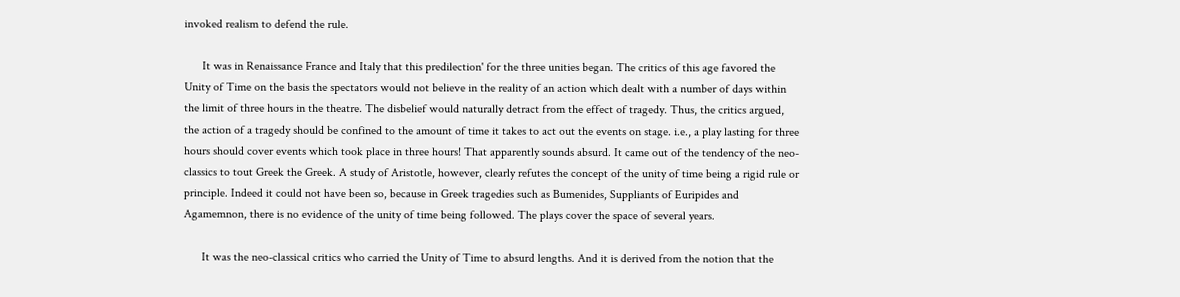invoked realism to defend the rule.

      It was in Renaissance France and Italy that this predilection' for the three unities began. The critics of this age favored the Unity of Time on the basis the spectators would not believe in the reality of an action which dealt with a number of days within the limit of three hours in the theatre. The disbelief would naturally detract from the effect of tragedy. Thus, the critics argued, the action of a tragedy should be confined to the amount of time it takes to act out the events on stage. i.e., a play lasting for three hours should cover events which took place in three hours! That apparently sounds absurd. It came out of the tendency of the neo-classics to tout Greek the Greek. A study of Aristotle, however, clearly refutes the concept of the unity of time being a rigid rule or principle. Indeed it could not have been so, because in Greek tragedies such as Bumenides, Suppliants of Euripides and Agamemnon, there is no evidence of the unity of time being followed. The plays cover the space of several years.

      It was the neo-classical critics who carried the Unity of Time to absurd lengths. And it is derived from the notion that the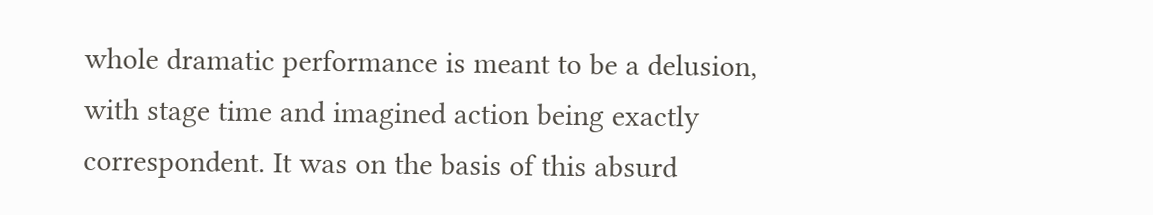whole dramatic performance is meant to be a delusion, with stage time and imagined action being exactly correspondent. It was on the basis of this absurd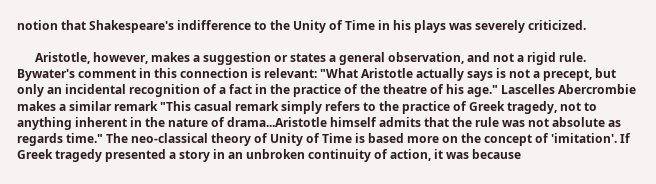notion that Shakespeare's indifference to the Unity of Time in his plays was severely criticized.

      Aristotle, however, makes a suggestion or states a general observation, and not a rigid rule. Bywater's comment in this connection is relevant: "What Aristotle actually says is not a precept, but only an incidental recognition of a fact in the practice of the theatre of his age." Lascelles Abercrombie makes a similar remark "This casual remark simply refers to the practice of Greek tragedy, not to anything inherent in the nature of drama...Aristotle himself admits that the rule was not absolute as regards time." The neo-classical theory of Unity of Time is based more on the concept of 'imitation'. If Greek tragedy presented a story in an unbroken continuity of action, it was because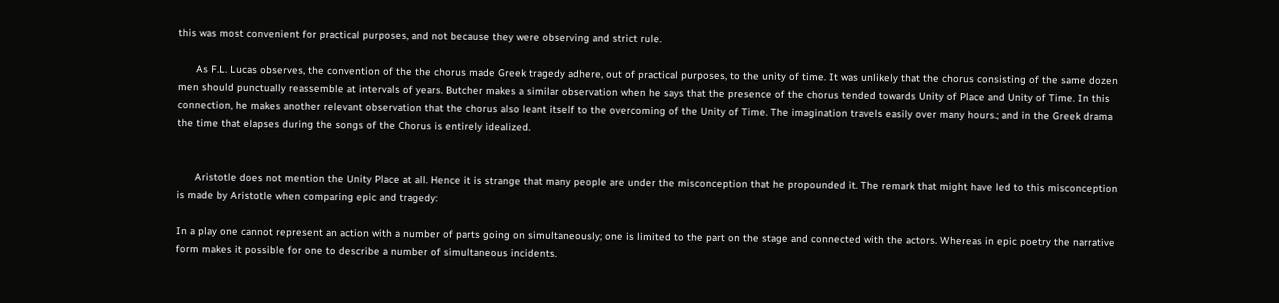this was most convenient for practical purposes, and not because they were observing and strict rule.

      As F.L. Lucas observes, the convention of the the chorus made Greek tragedy adhere, out of practical purposes, to the unity of time. It was unlikely that the chorus consisting of the same dozen men should punctually reassemble at intervals of years. Butcher makes a similar observation when he says that the presence of the chorus tended towards Unity of Place and Unity of Time. In this connection, he makes another relevant observation that the chorus also leant itself to the overcoming of the Unity of Time. The imagination travels easily over many hours.; and in the Greek drama the time that elapses during the songs of the Chorus is entirely idealized.


      Aristotle does not mention the Unity Place at all. Hence it is strange that many people are under the misconception that he propounded it. The remark that might have led to this misconception is made by Aristotle when comparing epic and tragedy:

In a play one cannot represent an action with a number of parts going on simultaneously; one is limited to the part on the stage and connected with the actors. Whereas in epic poetry the narrative form makes it possible for one to describe a number of simultaneous incidents.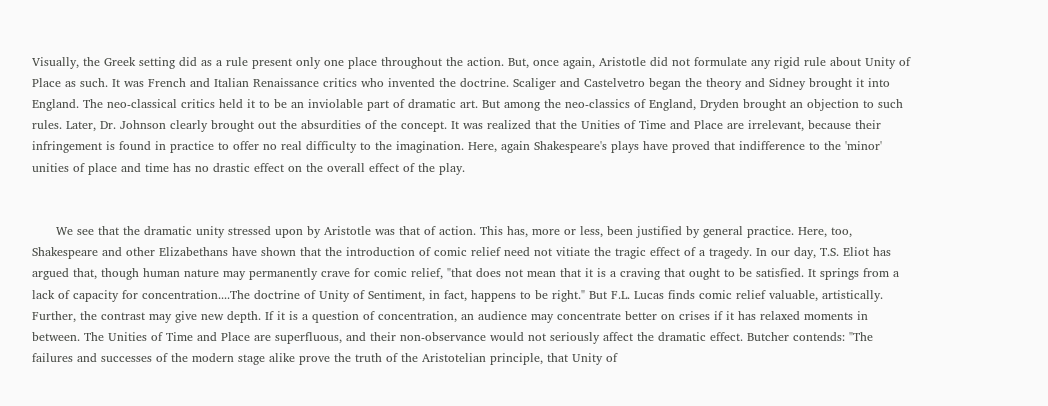Visually, the Greek setting did as a rule present only one place throughout the action. But, once again, Aristotle did not formulate any rigid rule about Unity of Place as such. It was French and Italian Renaissance critics who invented the doctrine. Scaliger and Castelvetro began the theory and Sidney brought it into England. The neo-classical critics held it to be an inviolable part of dramatic art. But among the neo-classics of England, Dryden brought an objection to such rules. Later, Dr. Johnson clearly brought out the absurdities of the concept. It was realized that the Unities of Time and Place are irrelevant, because their infringement is found in practice to offer no real difficulty to the imagination. Here, again Shakespeare's plays have proved that indifference to the 'minor' unities of place and time has no drastic effect on the overall effect of the play.


      We see that the dramatic unity stressed upon by Aristotle was that of action. This has, more or less, been justified by general practice. Here, too, Shakespeare and other Elizabethans have shown that the introduction of comic relief need not vitiate the tragic effect of a tragedy. In our day, T.S. Eliot has argued that, though human nature may permanently crave for comic relief, "that does not mean that it is a craving that ought to be satisfied. It springs from a lack of capacity for concentration....The doctrine of Unity of Sentiment, in fact, happens to be right." But F.L. Lucas finds comic relief valuable, artistically. Further, the contrast may give new depth. If it is a question of concentration, an audience may concentrate better on crises if it has relaxed moments in between. The Unities of Time and Place are superfluous, and their non-observance would not seriously affect the dramatic effect. Butcher contends: "The failures and successes of the modern stage alike prove the truth of the Aristotelian principle, that Unity of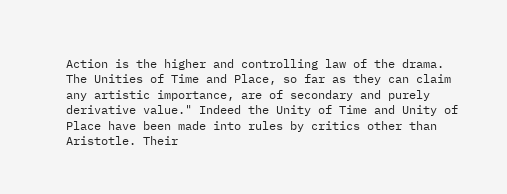Action is the higher and controlling law of the drama. The Unities of Time and Place, so far as they can claim any artistic importance, are of secondary and purely derivative value." Indeed the Unity of Time and Unity of Place have been made into rules by critics other than Aristotle. Their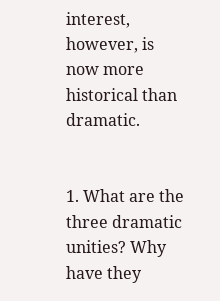interest, however, is now more historical than dramatic.


1. What are the three dramatic unities? Why have they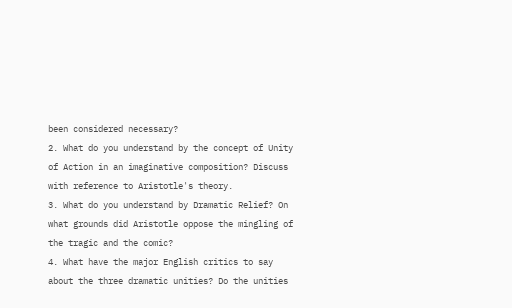been considered necessary?
2. What do you understand by the concept of Unity of Action in an imaginative composition? Discuss with reference to Aristotle's theory.
3. What do you understand by Dramatic Relief? On what grounds did Aristotle oppose the mingling of the tragic and the comic?
4. What have the major English critics to say about the three dramatic unities? Do the unities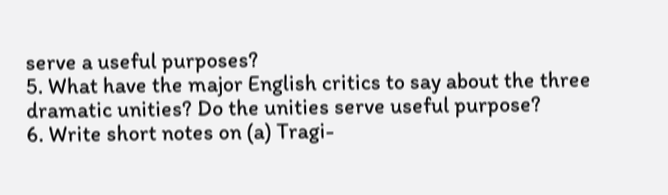serve a useful purposes?
5. What have the major English critics to say about the three dramatic unities? Do the unities serve useful purpose?
6. Write short notes on (a) Tragi-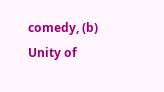comedy, (b) Unity of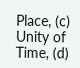Place, (c) Unity of Time, (d)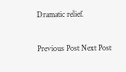Dramatic relief.

Previous Post Next Post